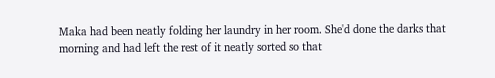Maka had been neatly folding her laundry in her room. She'd done the darks that morning and had left the rest of it neatly sorted so that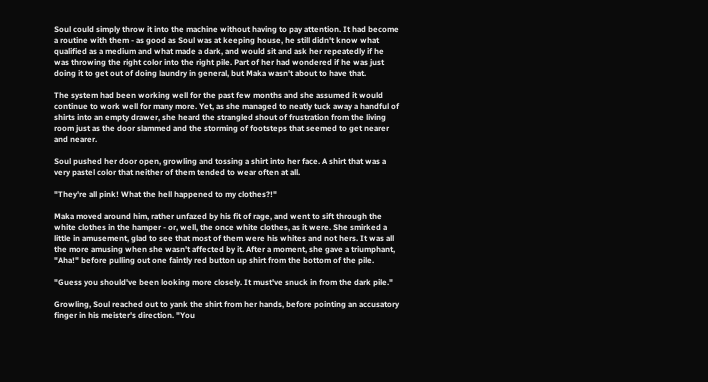Soul could simply throw it into the machine without having to pay attention. It had become a routine with them - as good as Soul was at keeping house, he still didn't know what qualified as a medium and what made a dark, and would sit and ask her repeatedly if he was throwing the right color into the right pile. Part of her had wondered if he was just doing it to get out of doing laundry in general, but Maka wasn't about to have that.

The system had been working well for the past few months and she assumed it would continue to work well for many more. Yet, as she managed to neatly tuck away a handful of shirts into an empty drawer, she heard the strangled shout of frustration from the living room just as the door slammed and the storming of footsteps that seemed to get nearer and nearer.

Soul pushed her door open, growling and tossing a shirt into her face. A shirt that was a very pastel color that neither of them tended to wear often at all.

"They're all pink! What the hell happened to my clothes?!"

Maka moved around him, rather unfazed by his fit of rage, and went to sift through the white clothes in the hamper - or, well, the once white clothes, as it were. She smirked a little in amusement, glad to see that most of them were his whites and not hers. It was all the more amusing when she wasn't affected by it. After a moment, she gave a triumphant, "Aha!" before pulling out one faintly red button up shirt from the bottom of the pile.

"Guess you should've been looking more closely. It must've snuck in from the dark pile."

Growling, Soul reached out to yank the shirt from her hands, before pointing an accusatory finger in his meister's direction. "You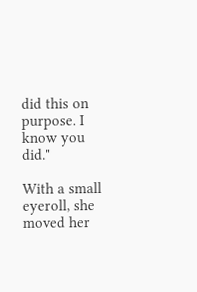did this on purpose. I know you did."

With a small eyeroll, she moved her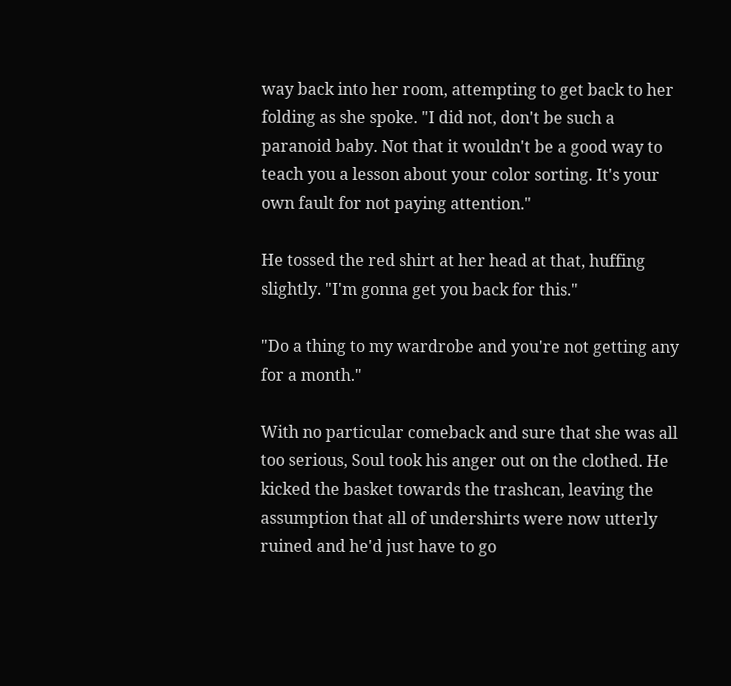way back into her room, attempting to get back to her folding as she spoke. "I did not, don't be such a paranoid baby. Not that it wouldn't be a good way to teach you a lesson about your color sorting. It's your own fault for not paying attention."

He tossed the red shirt at her head at that, huffing slightly. "I'm gonna get you back for this."

"Do a thing to my wardrobe and you're not getting any for a month."

With no particular comeback and sure that she was all too serious, Soul took his anger out on the clothed. He kicked the basket towards the trashcan, leaving the assumption that all of undershirts were now utterly ruined and he'd just have to go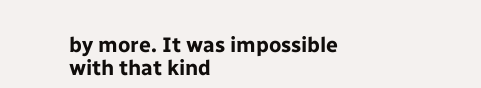by more. It was impossible with that kind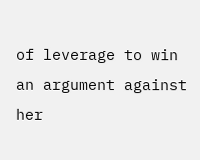of leverage to win an argument against her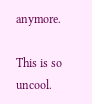anymore.

This is so uncool.